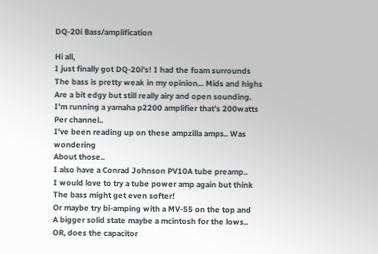DQ-20i Bass/amplification

Hi all,
I just finally got DQ-20i's! I had the foam surrounds
The bass is pretty weak in my opinion... Mids and highs
Are a bit edgy but still really airy and open sounding.
I'm running a yamaha p2200 amplifier that's 200watts
Per channel..
I've been reading up on these ampzilla amps.. Was wondering
About those..
I also have a Conrad Johnson PV10A tube preamp..
I would love to try a tube power amp again but think
The bass might get even softer!
Or maybe try bi-amping with a MV-55 on the top and
A bigger solid state maybe a mcintosh for the lows..
OR, does the capacitor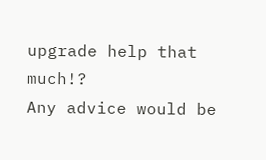upgrade help that much!?
Any advice would be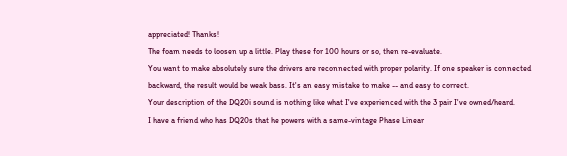appreciated! Thanks!
The foam needs to loosen up a little. Play these for 100 hours or so, then re-evaluate.
You want to make absolutely sure the drivers are reconnected with proper polarity. If one speaker is connected backward, the result would be weak bass. It's an easy mistake to make -- and easy to correct.
Your description of the DQ20i sound is nothing like what I've experienced with the 3 pair I've owned/heard.
I have a friend who has DQ20s that he powers with a same-vintage Phase Linear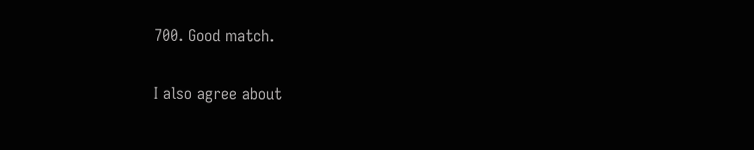700. Good match.

I also agree about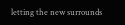letting the new surrounds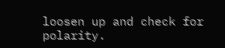loosen up and check for polarity.